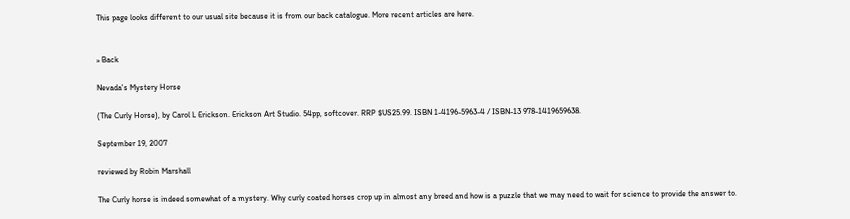This page looks different to our usual site because it is from our back catalogue. More recent articles are here.


» Back

Nevada's Mystery Horse

(The Curly Horse), by Carol L Erickson. Erickson Art Studio. 54pp, softcover. RRP $US25.99. ISBN 1-4196-5963-4 / ISBN-13 978-1419659638.

September 19, 2007

reviewed by Robin Marshall

The Curly horse is indeed somewhat of a mystery. Why curly coated horses crop up in almost any breed and how is a puzzle that we may need to wait for science to provide the answer to.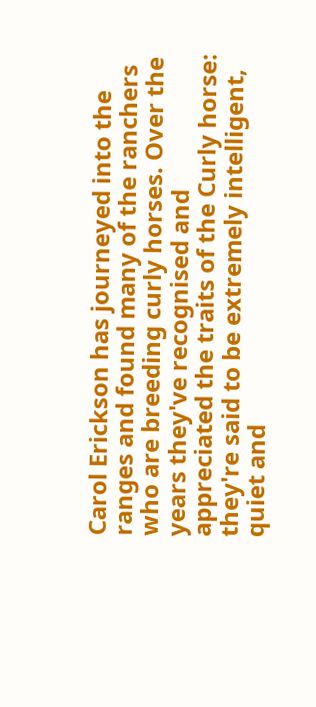Carol Erickson has journeyed into the ranges and found many of the ranchers who are breeding curly horses. Over the years they've recognised and appreciated the traits of the Curly horse: they're said to be extremely intelligent, quiet and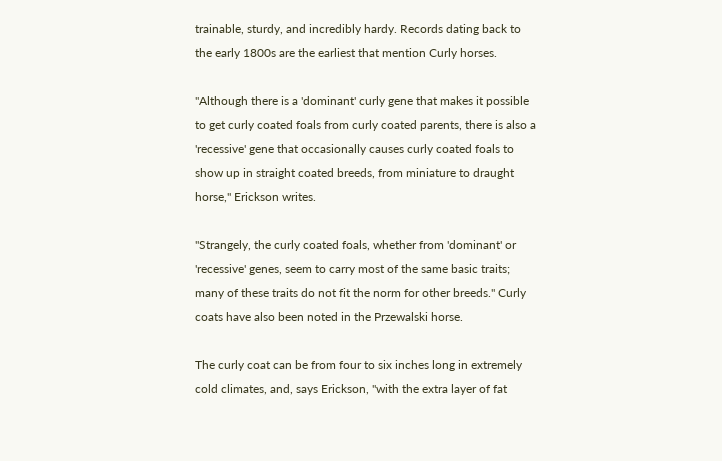trainable, sturdy, and incredibly hardy. Records dating back to the early 1800s are the earliest that mention Curly horses.

"Although there is a 'dominant' curly gene that makes it possible to get curly coated foals from curly coated parents, there is also a 'recessive' gene that occasionally causes curly coated foals to show up in straight coated breeds, from miniature to draught horse," Erickson writes.

"Strangely, the curly coated foals, whether from 'dominant' or 'recessive' genes, seem to carry most of the same basic traits; many of these traits do not fit the norm for other breeds." Curly coats have also been noted in the Przewalski horse.

The curly coat can be from four to six inches long in extremely cold climates, and, says Erickson, "with the extra layer of fat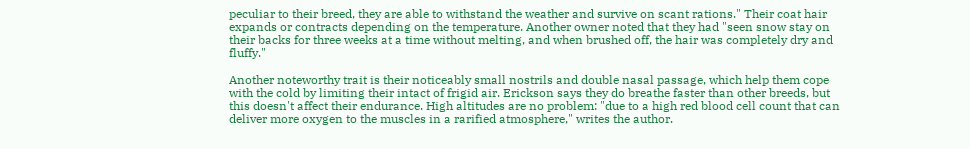peculiar to their breed, they are able to withstand the weather and survive on scant rations." Their coat hair expands or contracts depending on the temperature. Another owner noted that they had "seen snow stay on their backs for three weeks at a time without melting, and when brushed off, the hair was completely dry and fluffy."

Another noteworthy trait is their noticeably small nostrils and double nasal passage, which help them cope with the cold by limiting their intact of frigid air. Erickson says they do breathe faster than other breeds, but this doesn't affect their endurance. High altitudes are no problem: "due to a high red blood cell count that can deliver more oxygen to the muscles in a rarified atmosphere," writes the author.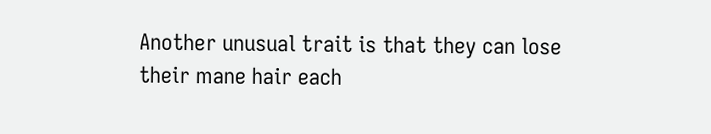Another unusual trait is that they can lose their mane hair each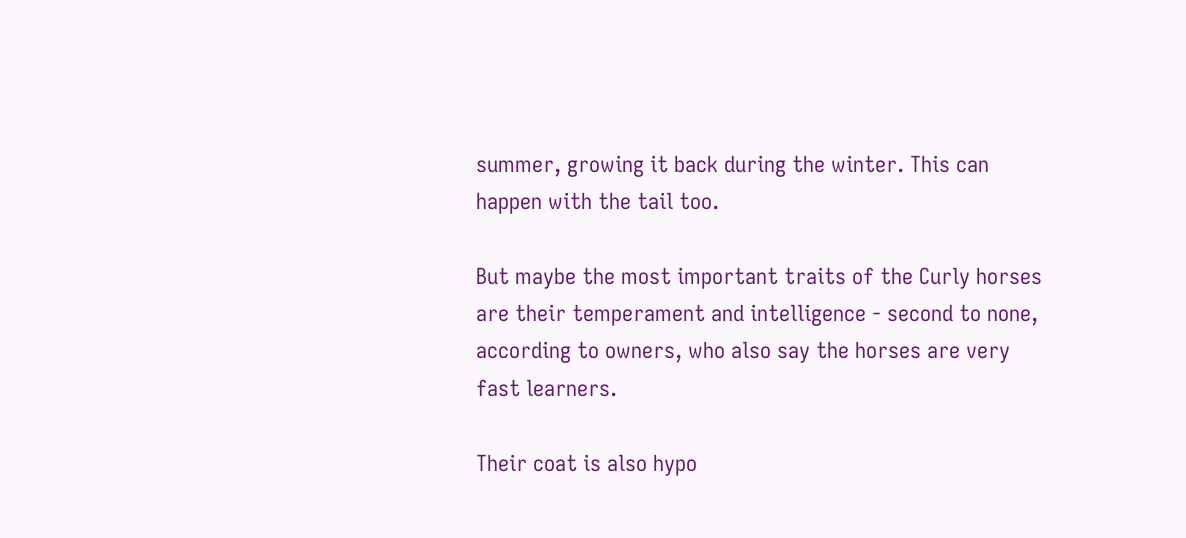summer, growing it back during the winter. This can happen with the tail too.

But maybe the most important traits of the Curly horses are their temperament and intelligence - second to none, according to owners, who also say the horses are very fast learners.

Their coat is also hypo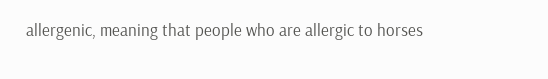allergenic, meaning that people who are allergic to horses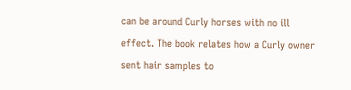can be around Curly horses with no ill effect. The book relates how a Curly owner sent hair samples to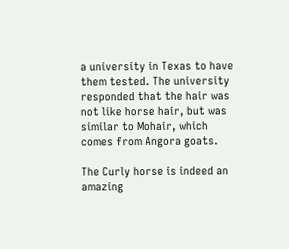a university in Texas to have them tested. The university responded that the hair was not like horse hair, but was similar to Mohair, which comes from Angora goats.

The Curly horse is indeed an amazing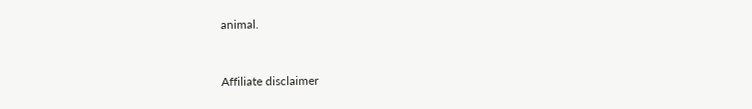animal.



Affiliate disclaimer